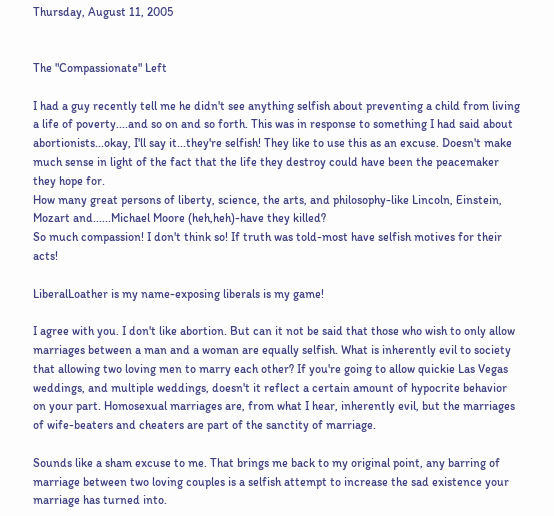Thursday, August 11, 2005


The "Compassionate" Left

I had a guy recently tell me he didn't see anything selfish about preventing a child from living a life of poverty....and so on and so forth. This was in response to something I had said about abortionists...okay, I'll say it...they're selfish! They like to use this as an excuse. Doesn't make much sense in light of the fact that the life they destroy could have been the peacemaker they hope for.
How many great persons of liberty, science, the arts, and philosophy-like Lincoln, Einstein, Mozart and......Michael Moore (heh,heh)-have they killed?
So much compassion! I don't think so! If truth was told-most have selfish motives for their acts!

LiberalLoather is my name-exposing liberals is my game!

I agree with you. I don't like abortion. But can it not be said that those who wish to only allow marriages between a man and a woman are equally selfish. What is inherently evil to society that allowing two loving men to marry each other? If you're going to allow quickie Las Vegas weddings, and multiple weddings, doesn't it reflect a certain amount of hypocrite behavior on your part. Homosexual marriages are, from what I hear, inherently evil, but the marriages of wife-beaters and cheaters are part of the sanctity of marriage.

Sounds like a sham excuse to me. That brings me back to my original point, any barring of marriage between two loving couples is a selfish attempt to increase the sad existence your marriage has turned into.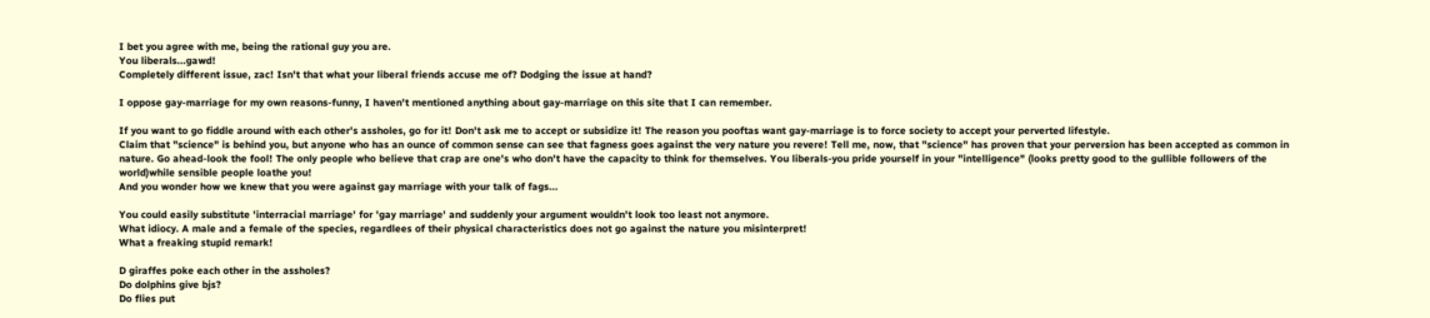I bet you agree with me, being the rational guy you are.
You liberals...gawd!
Completely different issue, zac! Isn't that what your liberal friends accuse me of? Dodging the issue at hand?

I oppose gay-marriage for my own reasons-funny, I haven't mentioned anything about gay-marriage on this site that I can remember.

If you want to go fiddle around with each other's assholes, go for it! Don't ask me to accept or subsidize it! The reason you pooftas want gay-marriage is to force society to accept your perverted lifestyle.
Claim that "science" is behind you, but anyone who has an ounce of common sense can see that fagness goes against the very nature you revere! Tell me, now, that "science" has proven that your perversion has been accepted as common in nature. Go ahead-look the fool! The only people who believe that crap are one's who don't have the capacity to think for themselves. You liberals-you pride yourself in your "intelligence" (looks pretty good to the gullible followers of the world)while sensible people loathe you!
And you wonder how we knew that you were against gay marriage with your talk of fags...

You could easily substitute 'interracial marriage' for 'gay marriage' and suddenly your argument wouldn't look too least not anymore.
What idiocy. A male and a female of the species, regardlees of their physical characteristics does not go against the nature you misinterpret!
What a freaking stupid remark!

D giraffes poke each other in the assholes?
Do dolphins give bjs?
Do flies put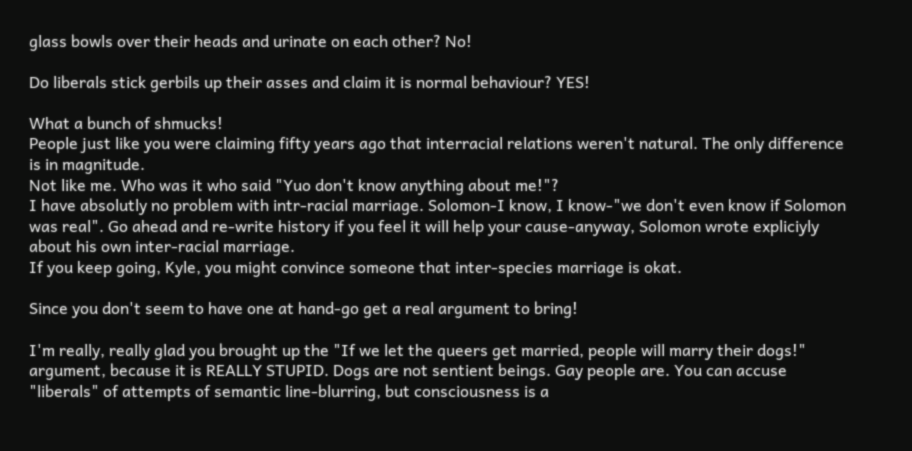glass bowls over their heads and urinate on each other? No!

Do liberals stick gerbils up their asses and claim it is normal behaviour? YES!

What a bunch of shmucks!
People just like you were claiming fifty years ago that interracial relations weren't natural. The only difference is in magnitude.
Not like me. Who was it who said "Yuo don't know anything about me!"?
I have absolutly no problem with intr-racial marriage. Solomon-I know, I know-"we don't even know if Solomon was real". Go ahead and re-write history if you feel it will help your cause-anyway, Solomon wrote expliciyly about his own inter-racial marriage.
If you keep going, Kyle, you might convince someone that inter-species marriage is okat.

Since you don't seem to have one at hand-go get a real argument to bring!

I'm really, really glad you brought up the "If we let the queers get married, people will marry their dogs!" argument, because it is REALLY STUPID. Dogs are not sentient beings. Gay people are. You can accuse "liberals" of attempts of semantic line-blurring, but consciousness is a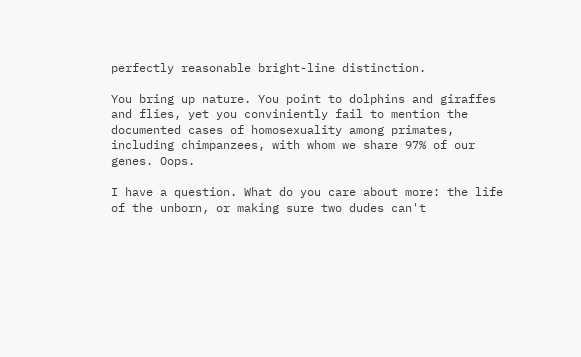perfectly reasonable bright-line distinction.

You bring up nature. You point to dolphins and giraffes and flies, yet you conviniently fail to mention the documented cases of homosexuality among primates, including chimpanzees, with whom we share 97% of our genes. Oops.

I have a question. What do you care about more: the life of the unborn, or making sure two dudes can't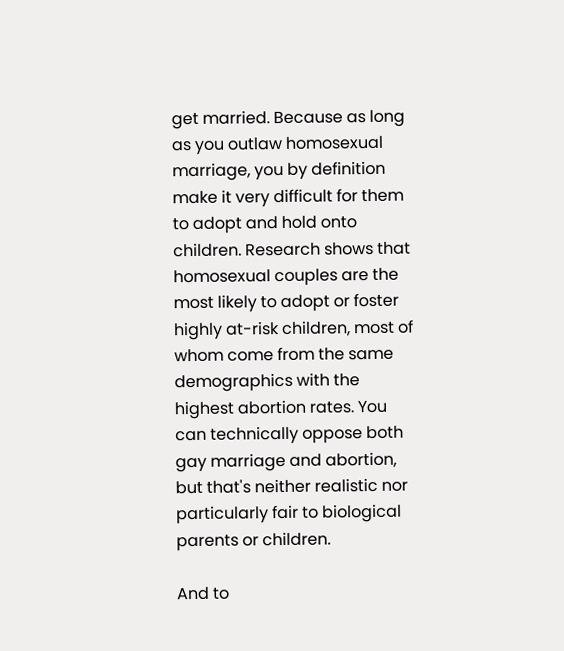get married. Because as long as you outlaw homosexual marriage, you by definition make it very difficult for them to adopt and hold onto children. Research shows that homosexual couples are the most likely to adopt or foster highly at-risk children, most of whom come from the same demographics with the highest abortion rates. You can technically oppose both gay marriage and abortion, but that's neither realistic nor particularly fair to biological parents or children.

And to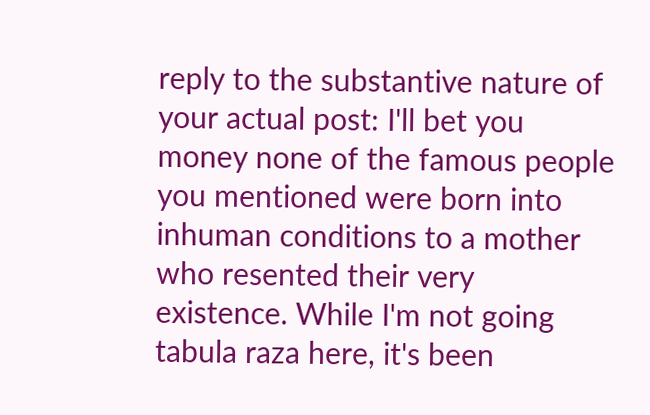reply to the substantive nature of your actual post: I'll bet you money none of the famous people you mentioned were born into inhuman conditions to a mother who resented their very existence. While I'm not going tabula raza here, it's been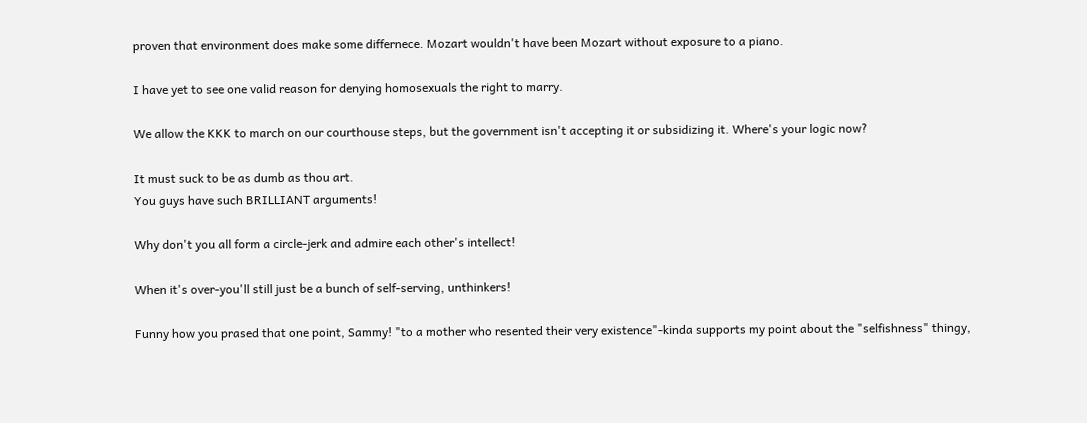proven that environment does make some differnece. Mozart wouldn't have been Mozart without exposure to a piano.

I have yet to see one valid reason for denying homosexuals the right to marry.

We allow the KKK to march on our courthouse steps, but the government isn't accepting it or subsidizing it. Where's your logic now?

It must suck to be as dumb as thou art.
You guys have such BRILLIANT arguments!

Why don't you all form a circle-jerk and admire each other's intellect!

When it's over-you'll still just be a bunch of self-serving, unthinkers!

Funny how you prased that one point, Sammy! "to a mother who resented their very existence"-kinda supports my point about the "selfishness" thingy,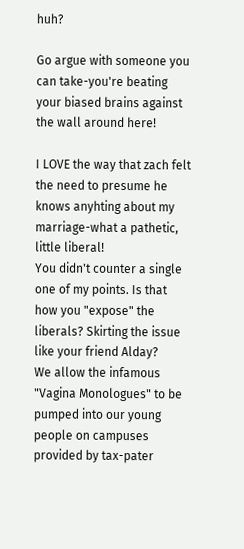huh?

Go argue with someone you can take-you're beating your biased brains against the wall around here!

I LOVE the way that zach felt the need to presume he knows anyhting about my marriage-what a pathetic, little liberal!
You didn't counter a single one of my points. Is that how you "expose" the liberals? Skirting the issue like your friend Alday?
We allow the infamous "Vagina Monologues" to be pumped into our young people on campuses provided by tax-pater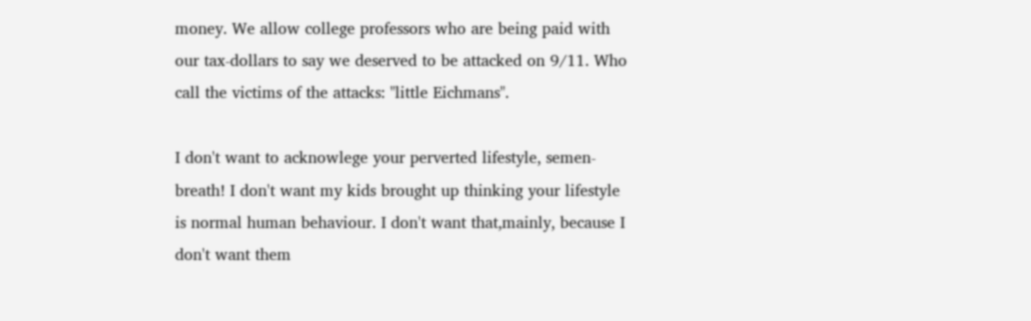money. We allow college professors who are being paid with our tax-dollars to say we deserved to be attacked on 9/11. Who call the victims of the attacks: "little Eichmans".

I don't want to acknowlege your perverted lifestyle, semen-breath! I don't want my kids brought up thinking your lifestyle is normal human behaviour. I don't want that,mainly, because I don't want them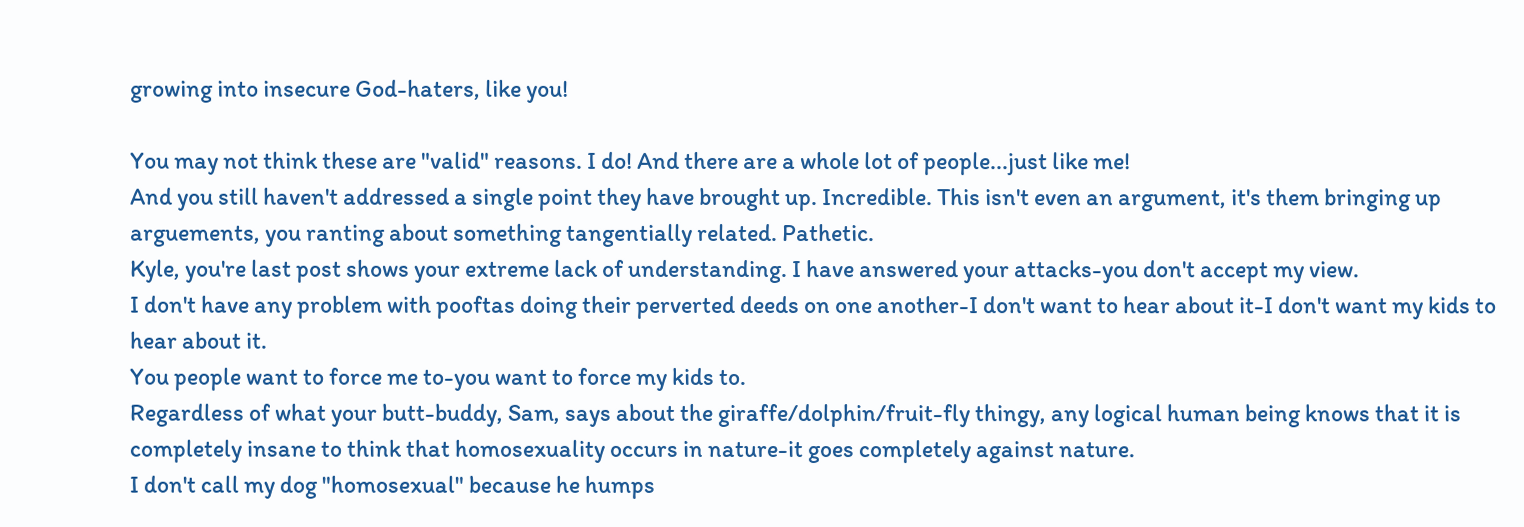growing into insecure God-haters, like you!

You may not think these are "valid" reasons. I do! And there are a whole lot of people...just like me!
And you still haven't addressed a single point they have brought up. Incredible. This isn't even an argument, it's them bringing up arguements, you ranting about something tangentially related. Pathetic.
Kyle, you're last post shows your extreme lack of understanding. I have answered your attacks-you don't accept my view.
I don't have any problem with pooftas doing their perverted deeds on one another-I don't want to hear about it-I don't want my kids to hear about it.
You people want to force me to-you want to force my kids to.
Regardless of what your butt-buddy, Sam, says about the giraffe/dolphin/fruit-fly thingy, any logical human being knows that it is completely insane to think that homosexuality occurs in nature-it goes completely against nature.
I don't call my dog "homosexual" because he humps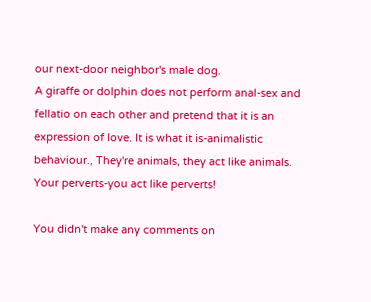our next-door neighbor's male dog.
A giraffe or dolphin does not perform anal-sex and fellatio on each other and pretend that it is an expression of love. It is what it is-animalistic behaviour., They're animals, they act like animals. Your perverts-you act like perverts!

You didn't make any comments on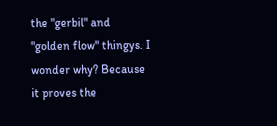the "gerbil" and "golden flow" thingys. I wonder why? Because it proves the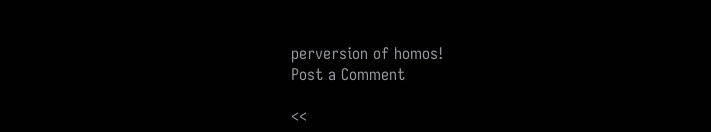perversion of homos!
Post a Comment

<<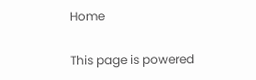Home

This page is powered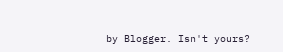by Blogger. Isn't yours?